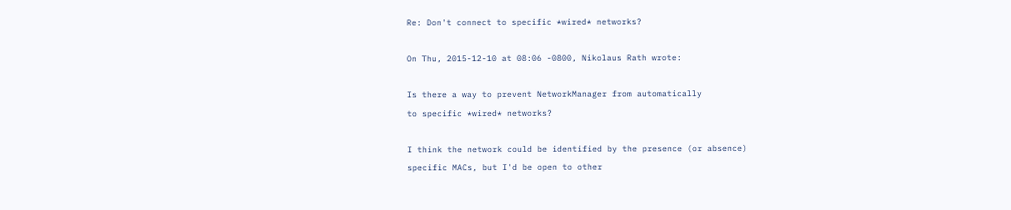Re: Don't connect to specific *wired* networks?

On Thu, 2015-12-10 at 08:06 -0800, Nikolaus Rath wrote:

Is there a way to prevent NetworkManager from automatically
to specific *wired* networks?

I think the network could be identified by the presence (or absence)
specific MACs, but I'd be open to other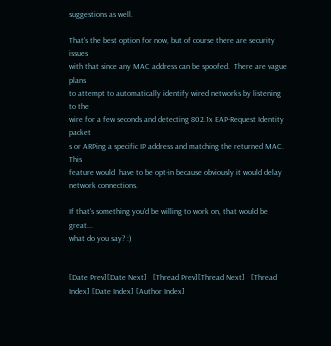suggestions as well.

That's the best option for now, but of course there are security issues
with that since any MAC address can be spoofed.  There are vague plans
to attempt to automatically identify wired networks by listening to the
wire for a few seconds and detecting 802.1x EAP-Request Identity packet
s or ARPing a specific IP address and matching the returned MAC.  This
feature would  have to be opt-in because obviously it would delay
network connections.

If that's something you'd be willing to work on, that would be great...
what do you say? :)


[Date Prev][Date Next]   [Thread Prev][Thread Next]   [Thread Index] [Date Index] [Author Index]